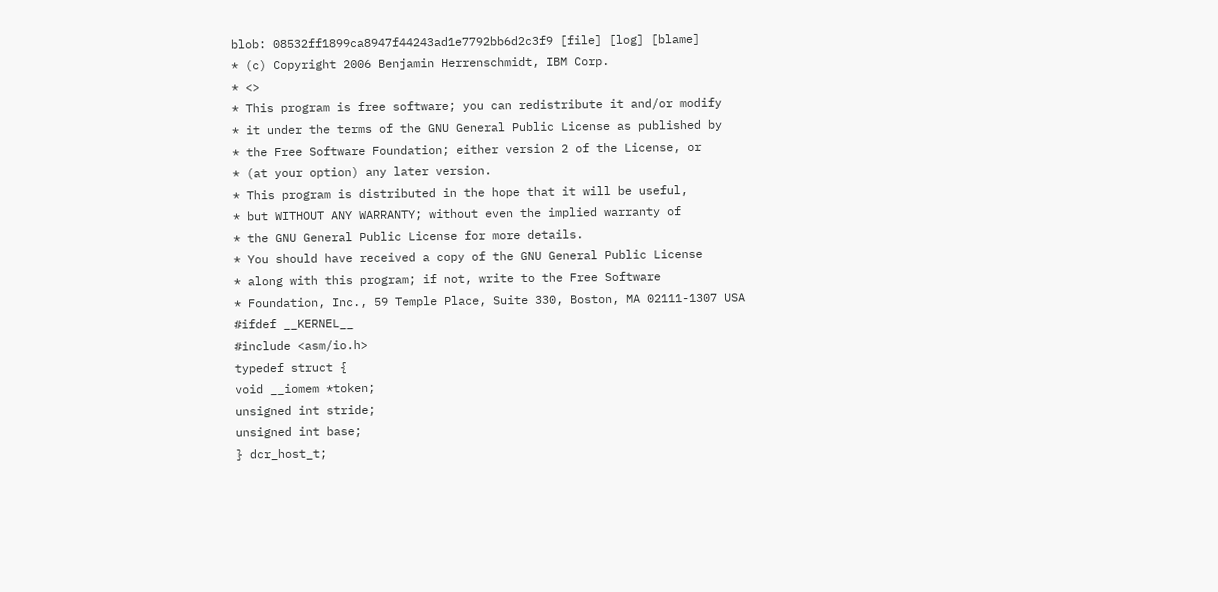blob: 08532ff1899ca8947f44243ad1e7792bb6d2c3f9 [file] [log] [blame]
* (c) Copyright 2006 Benjamin Herrenschmidt, IBM Corp.
* <>
* This program is free software; you can redistribute it and/or modify
* it under the terms of the GNU General Public License as published by
* the Free Software Foundation; either version 2 of the License, or
* (at your option) any later version.
* This program is distributed in the hope that it will be useful,
* but WITHOUT ANY WARRANTY; without even the implied warranty of
* the GNU General Public License for more details.
* You should have received a copy of the GNU General Public License
* along with this program; if not, write to the Free Software
* Foundation, Inc., 59 Temple Place, Suite 330, Boston, MA 02111-1307 USA
#ifdef __KERNEL__
#include <asm/io.h>
typedef struct {
void __iomem *token;
unsigned int stride;
unsigned int base;
} dcr_host_t;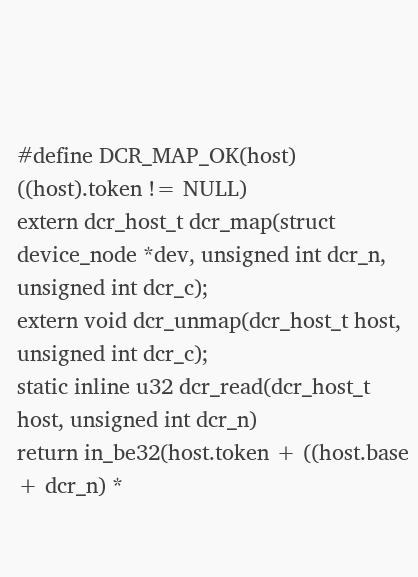#define DCR_MAP_OK(host) ((host).token != NULL)
extern dcr_host_t dcr_map(struct device_node *dev, unsigned int dcr_n,
unsigned int dcr_c);
extern void dcr_unmap(dcr_host_t host, unsigned int dcr_c);
static inline u32 dcr_read(dcr_host_t host, unsigned int dcr_n)
return in_be32(host.token + ((host.base + dcr_n) *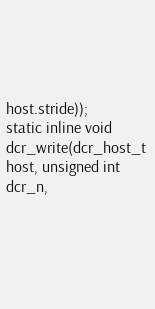host.stride));
static inline void dcr_write(dcr_host_t host, unsigned int dcr_n,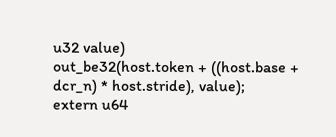u32 value)
out_be32(host.token + ((host.base + dcr_n) * host.stride), value);
extern u64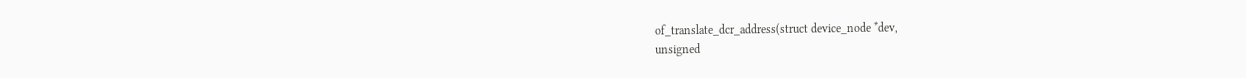of_translate_dcr_address(struct device_node *dev,
unsigned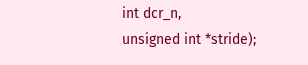int dcr_n,
unsigned int *stride);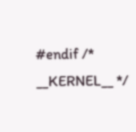#endif /* __KERNEL__ */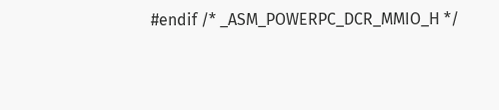#endif /* _ASM_POWERPC_DCR_MMIO_H */